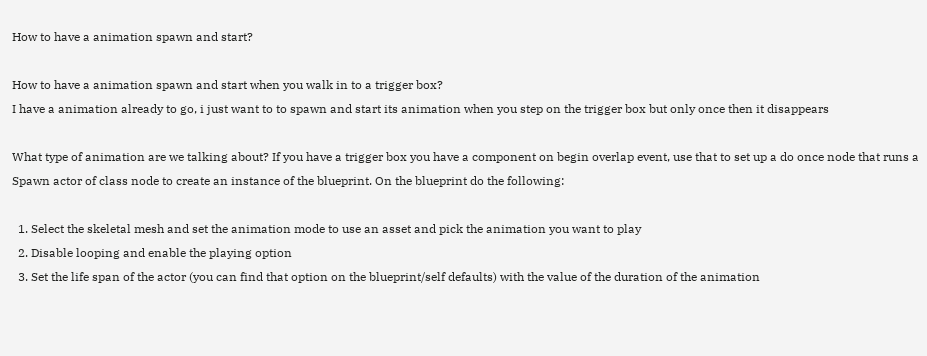How to have a animation spawn and start?

How to have a animation spawn and start when you walk in to a trigger box?
I have a animation already to go, i just want to to spawn and start its animation when you step on the trigger box but only once then it disappears

What type of animation are we talking about? If you have a trigger box you have a component on begin overlap event, use that to set up a do once node that runs a Spawn actor of class node to create an instance of the blueprint. On the blueprint do the following:

  1. Select the skeletal mesh and set the animation mode to use an asset and pick the animation you want to play
  2. Disable looping and enable the playing option
  3. Set the life span of the actor (you can find that option on the blueprint/self defaults) with the value of the duration of the animation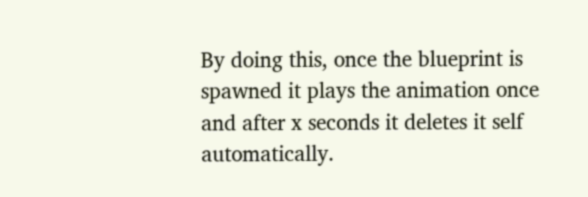By doing this, once the blueprint is spawned it plays the animation once and after x seconds it deletes it self automatically.